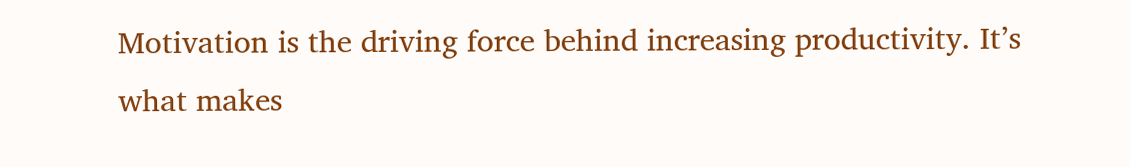Motivation is the driving force behind increasing productivity. It’s what makes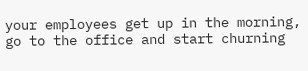your employees get up in the morning, go to the office and start churning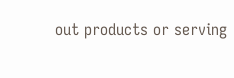out products or serving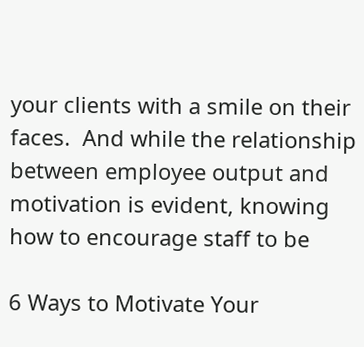your clients with a smile on their faces.  And while the relationship between employee output and motivation is evident, knowing how to encourage staff to be

6 Ways to Motivate Your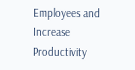Employees and Increase Productivity